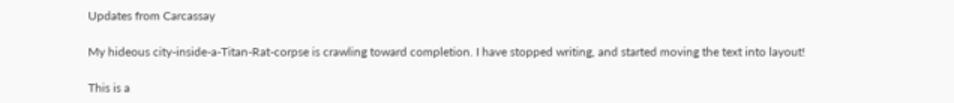Updates from Carcassay

My hideous city-inside-a-Titan-Rat-corpse is crawling toward completion. I have stopped writing, and started moving the text into layout!

This is a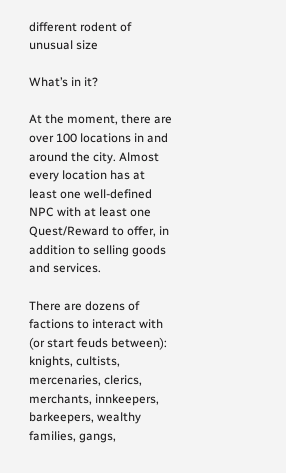different rodent of unusual size

What’s in it?

At the moment, there are over 100 locations in and around the city. Almost every location has at least one well-defined NPC with at least one Quest/Reward to offer, in addition to selling goods and services.

There are dozens of factions to interact with (or start feuds between): knights, cultists, mercenaries, clerics, merchants, innkeepers, barkeepers, wealthy families, gangs,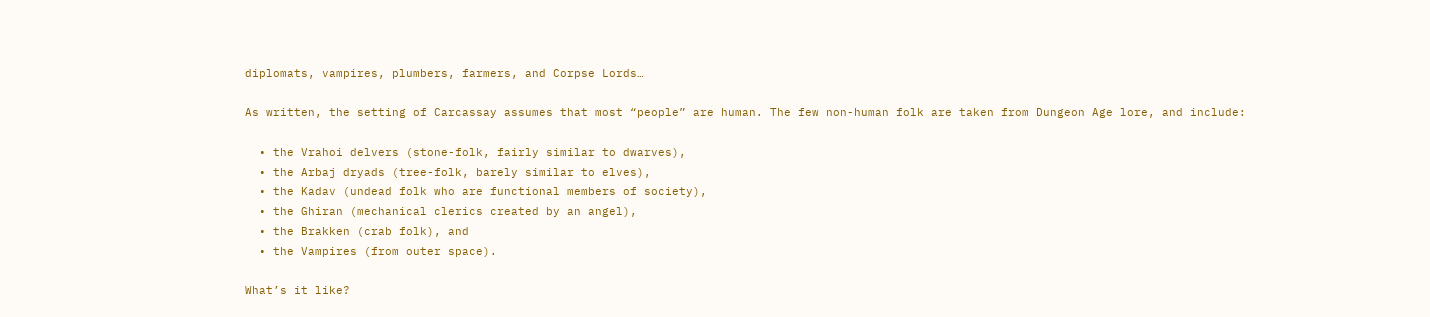diplomats, vampires, plumbers, farmers, and Corpse Lords…

As written, the setting of Carcassay assumes that most “people” are human. The few non-human folk are taken from Dungeon Age lore, and include:

  • the Vrahoi delvers (stone-folk, fairly similar to dwarves),
  • the Arbaj dryads (tree-folk, barely similar to elves),
  • the Kadav (undead folk who are functional members of society),
  • the Ghiran (mechanical clerics created by an angel),
  • the Brakken (crab folk), and
  • the Vampires (from outer space).

What’s it like?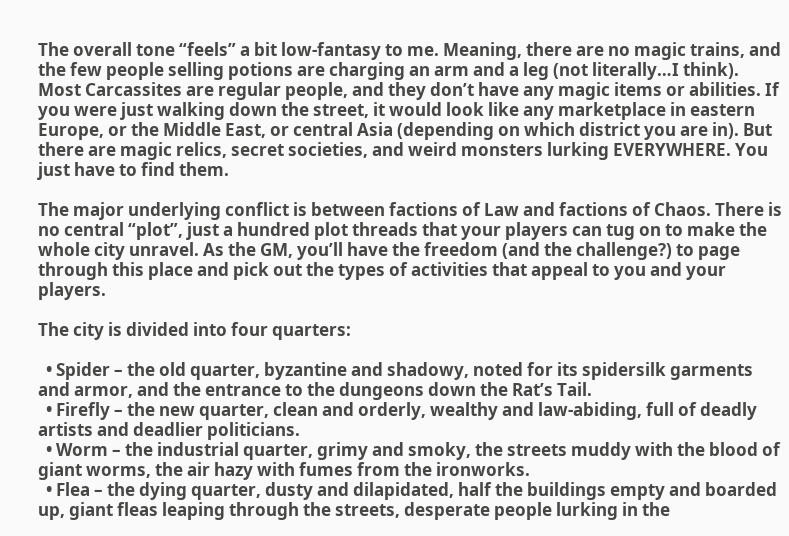The overall tone “feels” a bit low-fantasy to me. Meaning, there are no magic trains, and the few people selling potions are charging an arm and a leg (not literally…I think). Most Carcassites are regular people, and they don’t have any magic items or abilities. If you were just walking down the street, it would look like any marketplace in eastern Europe, or the Middle East, or central Asia (depending on which district you are in). But there are magic relics, secret societies, and weird monsters lurking EVERYWHERE. You just have to find them.

The major underlying conflict is between factions of Law and factions of Chaos. There is no central “plot”, just a hundred plot threads that your players can tug on to make the whole city unravel. As the GM, you’ll have the freedom (and the challenge?) to page through this place and pick out the types of activities that appeal to you and your players.

The city is divided into four quarters:

  • Spider – the old quarter, byzantine and shadowy, noted for its spidersilk garments and armor, and the entrance to the dungeons down the Rat’s Tail.
  • Firefly – the new quarter, clean and orderly, wealthy and law-abiding, full of deadly artists and deadlier politicians.
  • Worm – the industrial quarter, grimy and smoky, the streets muddy with the blood of giant worms, the air hazy with fumes from the ironworks.
  • Flea – the dying quarter, dusty and dilapidated, half the buildings empty and boarded up, giant fleas leaping through the streets, desperate people lurking in the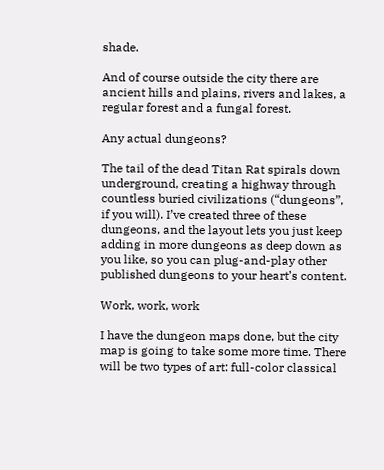shade.

And of course outside the city there are ancient hills and plains, rivers and lakes, a regular forest and a fungal forest.

Any actual dungeons?

The tail of the dead Titan Rat spirals down underground, creating a highway through countless buried civilizations (“dungeons”, if you will). I’ve created three of these dungeons, and the layout lets you just keep adding in more dungeons as deep down as you like, so you can plug-and-play other published dungeons to your heart’s content.

Work, work, work

I have the dungeon maps done, but the city map is going to take some more time. There will be two types of art: full-color classical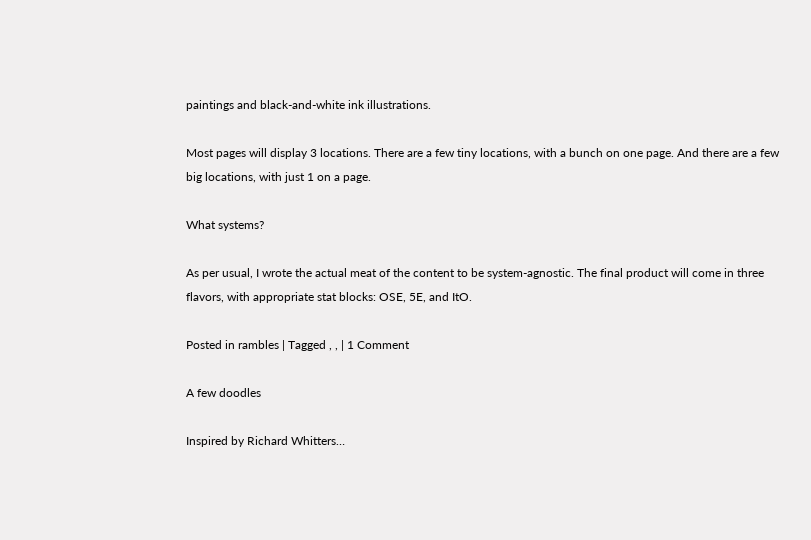paintings and black-and-white ink illustrations.

Most pages will display 3 locations. There are a few tiny locations, with a bunch on one page. And there are a few big locations, with just 1 on a page.

What systems?

As per usual, I wrote the actual meat of the content to be system-agnostic. The final product will come in three flavors, with appropriate stat blocks: OSE, 5E, and ItO.

Posted in rambles | Tagged , , | 1 Comment

A few doodles

Inspired by Richard Whitters…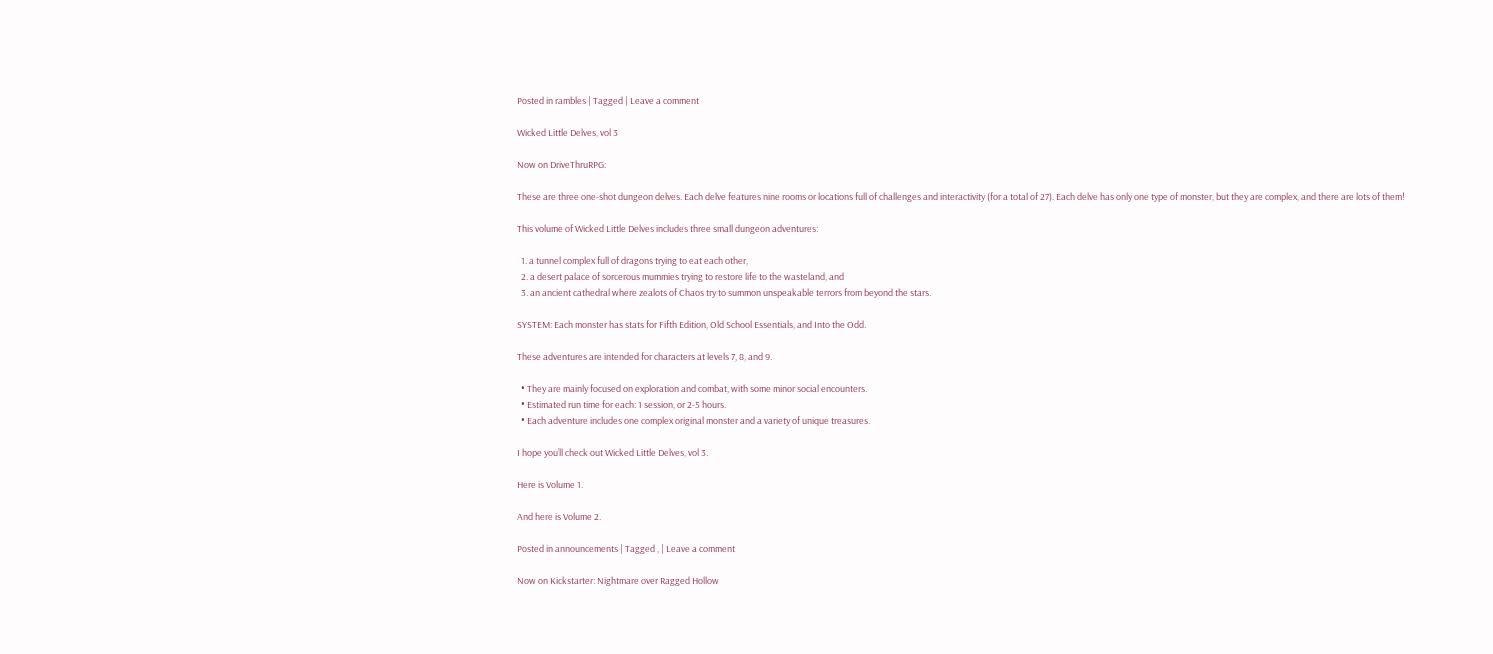Posted in rambles | Tagged | Leave a comment

Wicked Little Delves, vol 3

Now on DriveThruRPG:

These are three one-shot dungeon delves. Each delve features nine rooms or locations full of challenges and interactivity (for a total of 27). Each delve has only one type of monster, but they are complex, and there are lots of them!

This volume of Wicked Little Delves includes three small dungeon adventures:

  1. a tunnel complex full of dragons trying to eat each other,
  2. a desert palace of sorcerous mummies trying to restore life to the wasteland, and
  3. an ancient cathedral where zealots of Chaos try to summon unspeakable terrors from beyond the stars.

SYSTEM: Each monster has stats for Fifth Edition, Old School Essentials, and Into the Odd.

These adventures are intended for characters at levels 7, 8, and 9.

  • They are mainly focused on exploration and combat, with some minor social encounters.
  • Estimated run time for each: 1 session, or 2-5 hours.
  • Each adventure includes one complex original monster and a variety of unique treasures.

I hope you’ll check out Wicked Little Delves, vol 3.

Here is Volume 1.

And here is Volume 2.

Posted in announcements | Tagged , | Leave a comment

Now on Kickstarter: Nightmare over Ragged Hollow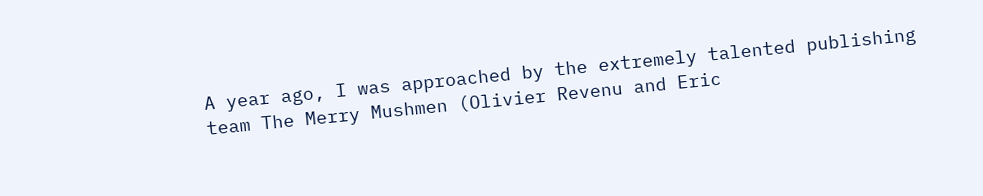A year ago, I was approached by the extremely talented publishing team The Merry Mushmen (Olivier Revenu and Eric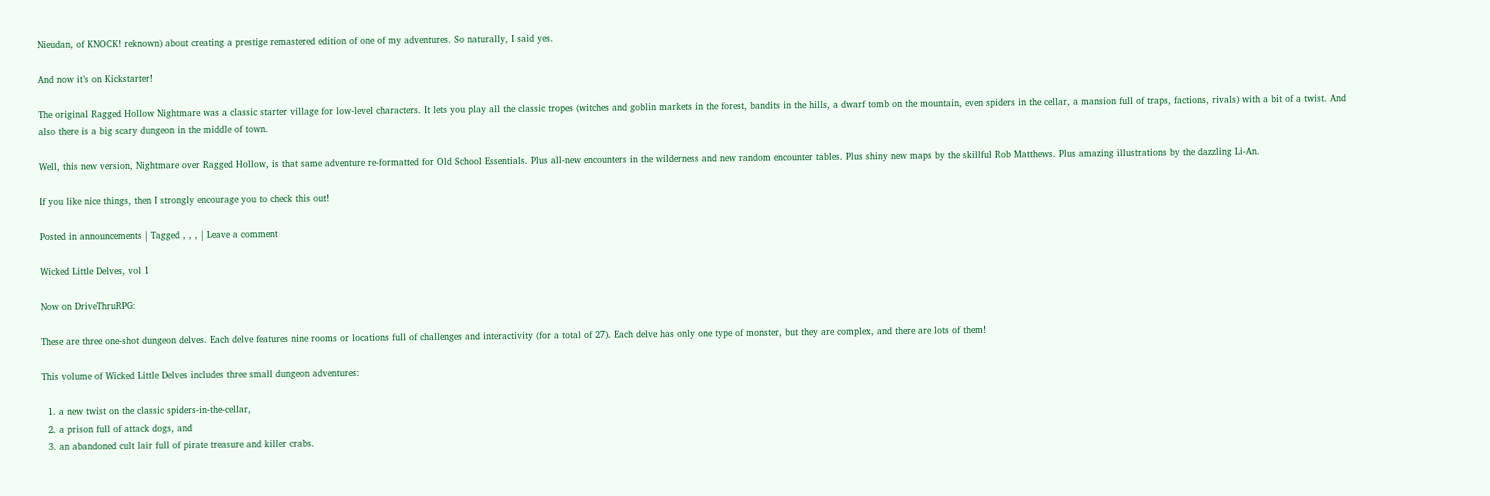Nieudan, of KNOCK! reknown) about creating a prestige remastered edition of one of my adventures. So naturally, I said yes.

And now it’s on Kickstarter!

The original Ragged Hollow Nightmare was a classic starter village for low-level characters. It lets you play all the classic tropes (witches and goblin markets in the forest, bandits in the hills, a dwarf tomb on the mountain, even spiders in the cellar, a mansion full of traps, factions, rivals) with a bit of a twist. And also there is a big scary dungeon in the middle of town.

Well, this new version, Nightmare over Ragged Hollow, is that same adventure re-formatted for Old School Essentials. Plus all-new encounters in the wilderness and new random encounter tables. Plus shiny new maps by the skillful Rob Matthews. Plus amazing illustrations by the dazzling Li-An.

If you like nice things, then I strongly encourage you to check this out!

Posted in announcements | Tagged , , , | Leave a comment

Wicked Little Delves, vol 1

Now on DriveThruRPG:

These are three one-shot dungeon delves. Each delve features nine rooms or locations full of challenges and interactivity (for a total of 27). Each delve has only one type of monster, but they are complex, and there are lots of them!

This volume of Wicked Little Delves includes three small dungeon adventures:

  1. a new twist on the classic spiders-in-the-cellar,
  2. a prison full of attack dogs, and
  3. an abandoned cult lair full of pirate treasure and killer crabs.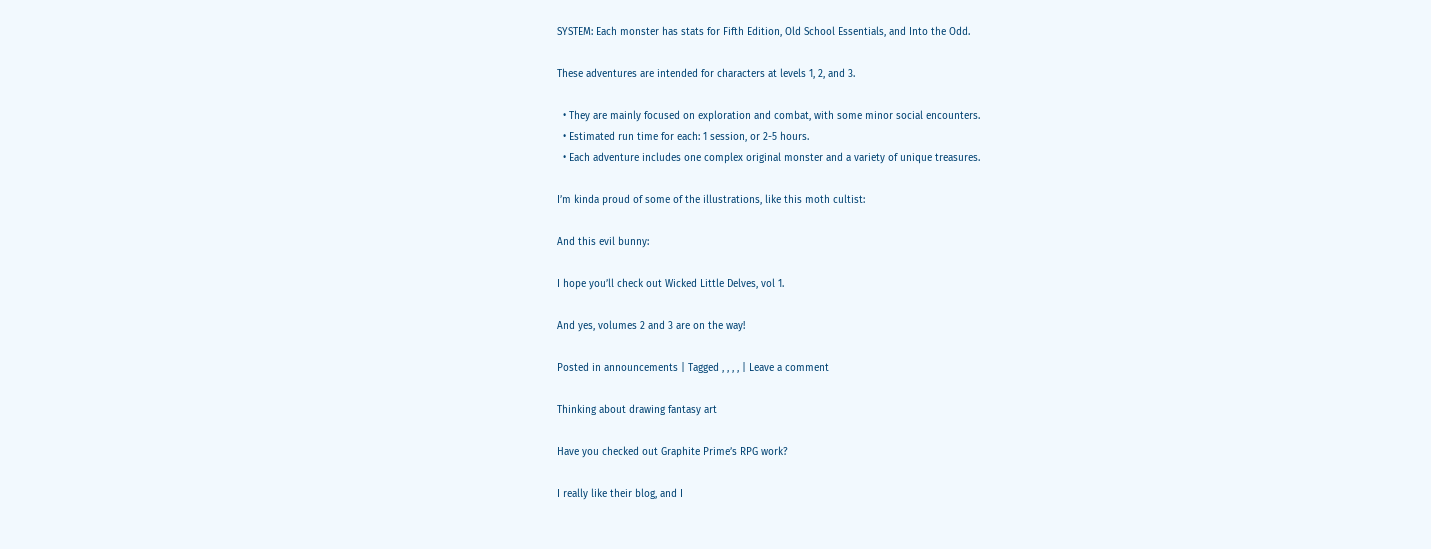SYSTEM: Each monster has stats for Fifth Edition, Old School Essentials, and Into the Odd.

These adventures are intended for characters at levels 1, 2, and 3.

  • They are mainly focused on exploration and combat, with some minor social encounters.
  • Estimated run time for each: 1 session, or 2-5 hours.
  • Each adventure includes one complex original monster and a variety of unique treasures.

I’m kinda proud of some of the illustrations, like this moth cultist:

And this evil bunny:

I hope you’ll check out Wicked Little Delves, vol 1.

And yes, volumes 2 and 3 are on the way!

Posted in announcements | Tagged , , , , | Leave a comment

Thinking about drawing fantasy art

Have you checked out Graphite Prime’s RPG work?

I really like their blog, and I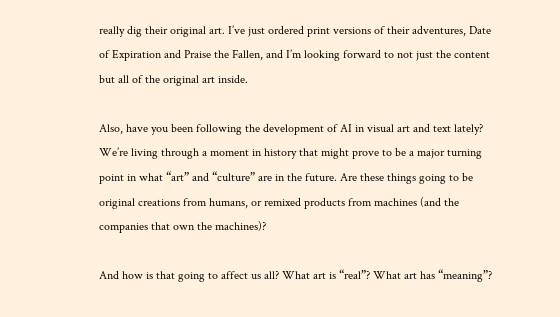really dig their original art. I’ve just ordered print versions of their adventures, Date of Expiration and Praise the Fallen, and I’m looking forward to not just the content but all of the original art inside.

Also, have you been following the development of AI in visual art and text lately? We’re living through a moment in history that might prove to be a major turning point in what “art” and “culture” are in the future. Are these things going to be original creations from humans, or remixed products from machines (and the companies that own the machines)?

And how is that going to affect us all? What art is “real”? What art has “meaning”?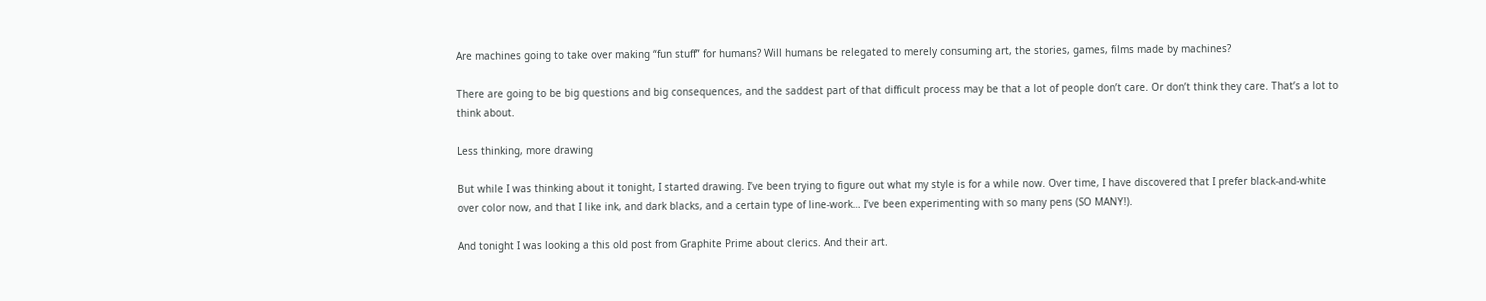Are machines going to take over making “fun stuff” for humans? Will humans be relegated to merely consuming art, the stories, games, films made by machines?

There are going to be big questions and big consequences, and the saddest part of that difficult process may be that a lot of people don’t care. Or don’t think they care. That’s a lot to think about.

Less thinking, more drawing

But while I was thinking about it tonight, I started drawing. I’ve been trying to figure out what my style is for a while now. Over time, I have discovered that I prefer black-and-white over color now, and that I like ink, and dark blacks, and a certain type of line-work… I’ve been experimenting with so many pens (SO MANY!).

And tonight I was looking a this old post from Graphite Prime about clerics. And their art.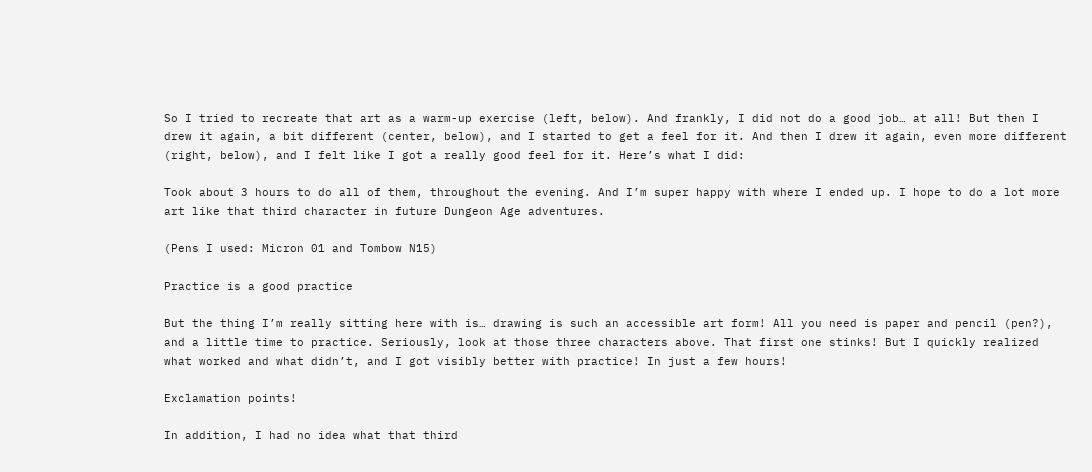So I tried to recreate that art as a warm-up exercise (left, below). And frankly, I did not do a good job… at all! But then I drew it again, a bit different (center, below), and I started to get a feel for it. And then I drew it again, even more different (right, below), and I felt like I got a really good feel for it. Here’s what I did:

Took about 3 hours to do all of them, throughout the evening. And I’m super happy with where I ended up. I hope to do a lot more art like that third character in future Dungeon Age adventures.

(Pens I used: Micron 01 and Tombow N15)

Practice is a good practice

But the thing I’m really sitting here with is… drawing is such an accessible art form! All you need is paper and pencil (pen?), and a little time to practice. Seriously, look at those three characters above. That first one stinks! But I quickly realized what worked and what didn’t, and I got visibly better with practice! In just a few hours!

Exclamation points!

In addition, I had no idea what that third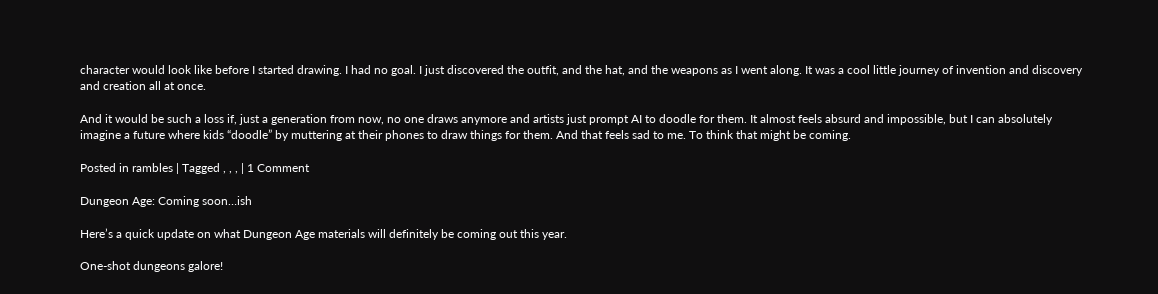character would look like before I started drawing. I had no goal. I just discovered the outfit, and the hat, and the weapons as I went along. It was a cool little journey of invention and discovery and creation all at once.

And it would be such a loss if, just a generation from now, no one draws anymore and artists just prompt AI to doodle for them. It almost feels absurd and impossible, but I can absolutely imagine a future where kids “doodle” by muttering at their phones to draw things for them. And that feels sad to me. To think that might be coming.

Posted in rambles | Tagged , , , | 1 Comment

Dungeon Age: Coming soon…ish

Here’s a quick update on what Dungeon Age materials will definitely be coming out this year.

One-shot dungeons galore!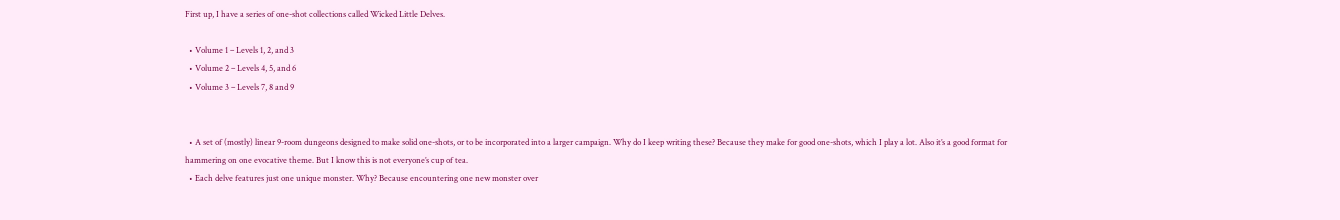First up, I have a series of one-shot collections called Wicked Little Delves.

  • Volume 1 – Levels 1, 2, and 3
  • Volume 2 – Levels 4, 5, and 6
  • Volume 3 – Levels 7, 8 and 9


  • A set of (mostly) linear 9-room dungeons designed to make solid one-shots, or to be incorporated into a larger campaign. Why do I keep writing these? Because they make for good one-shots, which I play a lot. Also it’s a good format for hammering on one evocative theme. But I know this is not everyone’s cup of tea.
  • Each delve features just one unique monster. Why? Because encountering one new monster over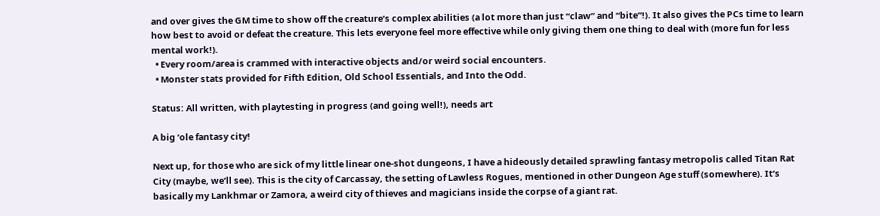and over gives the GM time to show off the creature’s complex abilities (a lot more than just “claw” and “bite”!). It also gives the PCs time to learn how best to avoid or defeat the creature. This lets everyone feel more effective while only giving them one thing to deal with (more fun for less mental work!).
  • Every room/area is crammed with interactive objects and/or weird social encounters.
  • Monster stats provided for Fifth Edition, Old School Essentials, and Into the Odd.

Status: All written, with playtesting in progress (and going well!), needs art

A big ‘ole fantasy city!

Next up, for those who are sick of my little linear one-shot dungeons, I have a hideously detailed sprawling fantasy metropolis called Titan Rat City (maybe, we’ll see). This is the city of Carcassay, the setting of Lawless Rogues, mentioned in other Dungeon Age stuff (somewhere). It’s basically my Lankhmar or Zamora, a weird city of thieves and magicians inside the corpse of a giant rat.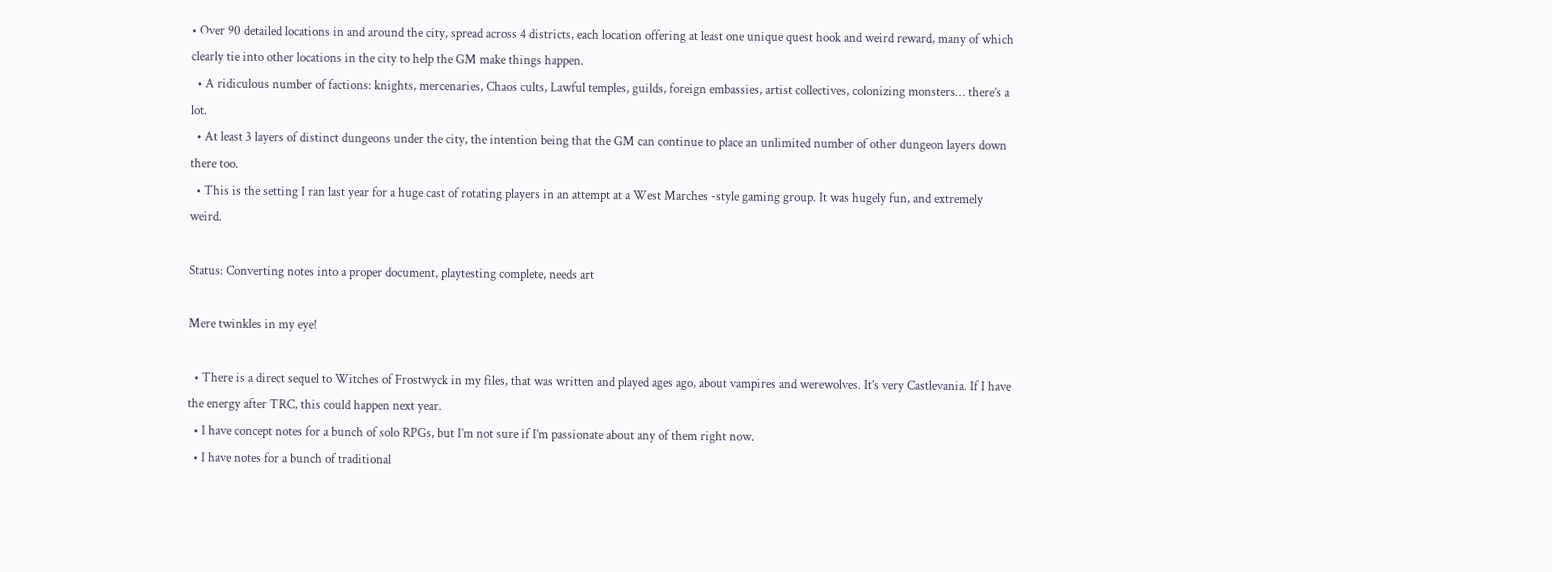• Over 90 detailed locations in and around the city, spread across 4 districts, each location offering at least one unique quest hook and weird reward, many of which clearly tie into other locations in the city to help the GM make things happen.
  • A ridiculous number of factions: knights, mercenaries, Chaos cults, Lawful temples, guilds, foreign embassies, artist collectives, colonizing monsters… there’s a lot.
  • At least 3 layers of distinct dungeons under the city, the intention being that the GM can continue to place an unlimited number of other dungeon layers down there too.
  • This is the setting I ran last year for a huge cast of rotating players in an attempt at a West Marches -style gaming group. It was hugely fun, and extremely weird.

Status: Converting notes into a proper document, playtesting complete, needs art

Mere twinkles in my eye!

  • There is a direct sequel to Witches of Frostwyck in my files, that was written and played ages ago, about vampires and werewolves. It’s very Castlevania. If I have the energy after TRC, this could happen next year.
  • I have concept notes for a bunch of solo RPGs, but I’m not sure if I’m passionate about any of them right now.
  • I have notes for a bunch of traditional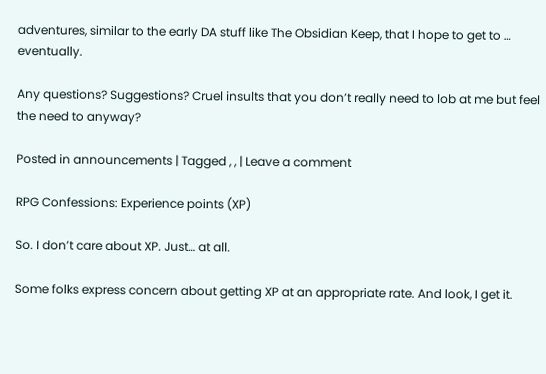adventures, similar to the early DA stuff like The Obsidian Keep, that I hope to get to … eventually.

Any questions? Suggestions? Cruel insults that you don’t really need to lob at me but feel the need to anyway?

Posted in announcements | Tagged , , | Leave a comment

RPG Confessions: Experience points (XP)

So. I don’t care about XP. Just… at all.

Some folks express concern about getting XP at an appropriate rate. And look, I get it.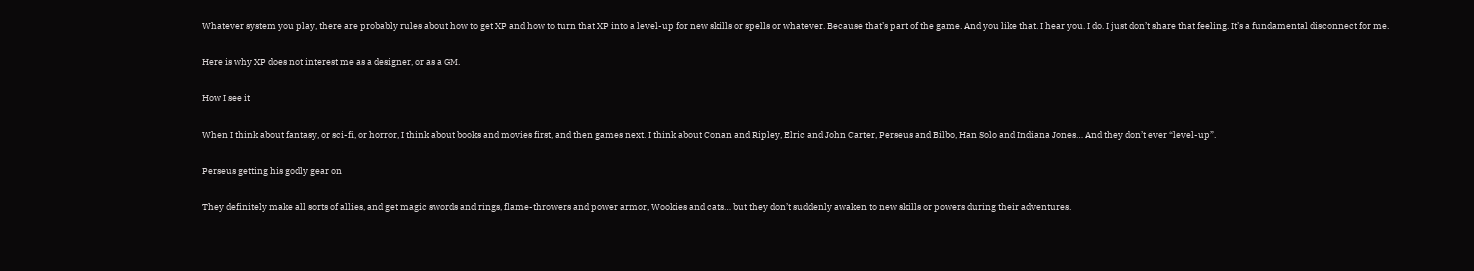Whatever system you play, there are probably rules about how to get XP and how to turn that XP into a level-up for new skills or spells or whatever. Because that’s part of the game. And you like that. I hear you. I do. I just don’t share that feeling. It’s a fundamental disconnect for me.

Here is why XP does not interest me as a designer, or as a GM.

How I see it

When I think about fantasy, or sci-fi, or horror, I think about books and movies first, and then games next. I think about Conan and Ripley, Elric and John Carter, Perseus and Bilbo, Han Solo and Indiana Jones… And they don’t ever “level-up”.

Perseus getting his godly gear on

They definitely make all sorts of allies, and get magic swords and rings, flame-throwers and power armor, Wookies and cats… but they don’t suddenly awaken to new skills or powers during their adventures.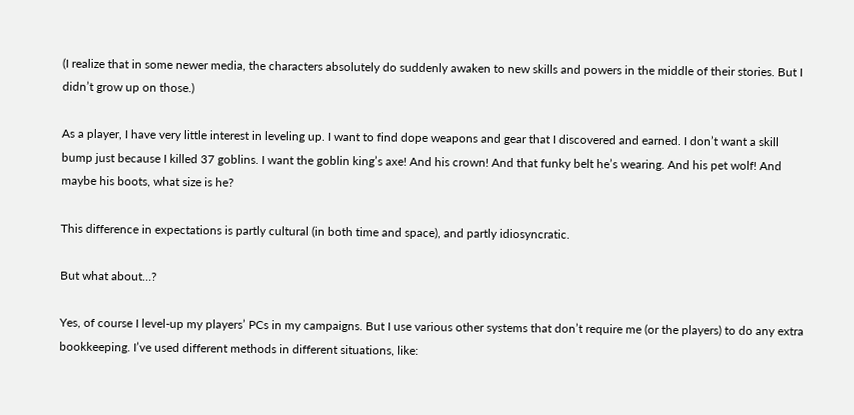(I realize that in some newer media, the characters absolutely do suddenly awaken to new skills and powers in the middle of their stories. But I didn’t grow up on those.)

As a player, I have very little interest in leveling up. I want to find dope weapons and gear that I discovered and earned. I don’t want a skill bump just because I killed 37 goblins. I want the goblin king’s axe! And his crown! And that funky belt he’s wearing. And his pet wolf! And maybe his boots, what size is he?

This difference in expectations is partly cultural (in both time and space), and partly idiosyncratic.

But what about…?

Yes, of course I level-up my players’ PCs in my campaigns. But I use various other systems that don’t require me (or the players) to do any extra bookkeeping. I’ve used different methods in different situations, like: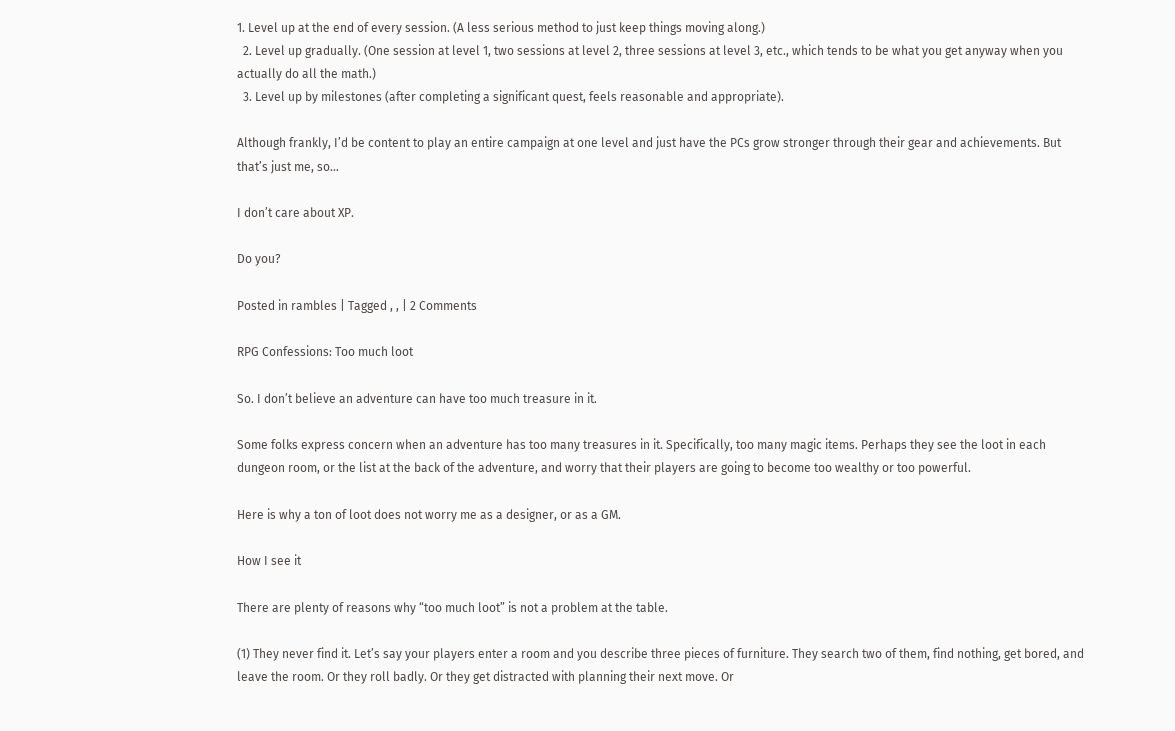1. Level up at the end of every session. (A less serious method to just keep things moving along.)
  2. Level up gradually. (One session at level 1, two sessions at level 2, three sessions at level 3, etc., which tends to be what you get anyway when you actually do all the math.)
  3. Level up by milestones (after completing a significant quest, feels reasonable and appropriate).

Although frankly, I’d be content to play an entire campaign at one level and just have the PCs grow stronger through their gear and achievements. But that’s just me, so…

I don’t care about XP.

Do you?

Posted in rambles | Tagged , , | 2 Comments

RPG Confessions: Too much loot

So. I don’t believe an adventure can have too much treasure in it.

Some folks express concern when an adventure has too many treasures in it. Specifically, too many magic items. Perhaps they see the loot in each dungeon room, or the list at the back of the adventure, and worry that their players are going to become too wealthy or too powerful.

Here is why a ton of loot does not worry me as a designer, or as a GM.

How I see it

There are plenty of reasons why “too much loot” is not a problem at the table.

(1) They never find it. Let’s say your players enter a room and you describe three pieces of furniture. They search two of them, find nothing, get bored, and leave the room. Or they roll badly. Or they get distracted with planning their next move. Or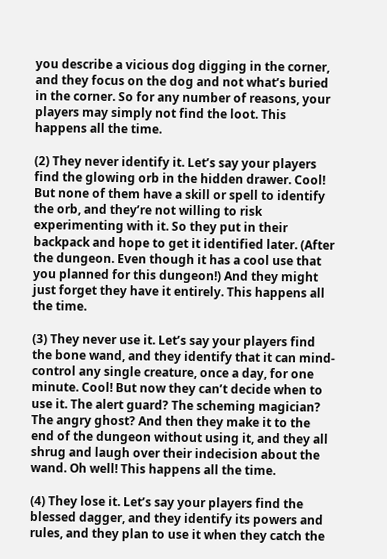you describe a vicious dog digging in the corner, and they focus on the dog and not what’s buried in the corner. So for any number of reasons, your players may simply not find the loot. This happens all the time.

(2) They never identify it. Let’s say your players find the glowing orb in the hidden drawer. Cool! But none of them have a skill or spell to identify the orb, and they’re not willing to risk experimenting with it. So they put in their backpack and hope to get it identified later. (After the dungeon. Even though it has a cool use that you planned for this dungeon!) And they might just forget they have it entirely. This happens all the time.

(3) They never use it. Let’s say your players find the bone wand, and they identify that it can mind-control any single creature, once a day, for one minute. Cool! But now they can’t decide when to use it. The alert guard? The scheming magician? The angry ghost? And then they make it to the end of the dungeon without using it, and they all shrug and laugh over their indecision about the wand. Oh well! This happens all the time.

(4) They lose it. Let’s say your players find the blessed dagger, and they identify its powers and rules, and they plan to use it when they catch the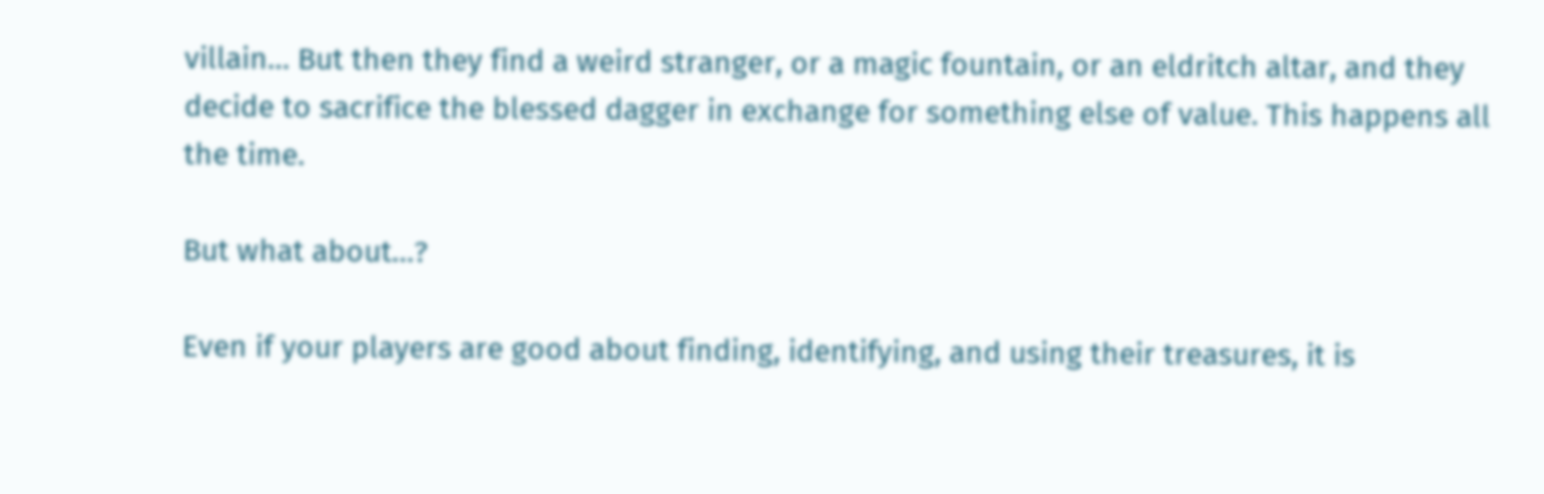villain… But then they find a weird stranger, or a magic fountain, or an eldritch altar, and they decide to sacrifice the blessed dagger in exchange for something else of value. This happens all the time.

But what about…?

Even if your players are good about finding, identifying, and using their treasures, it is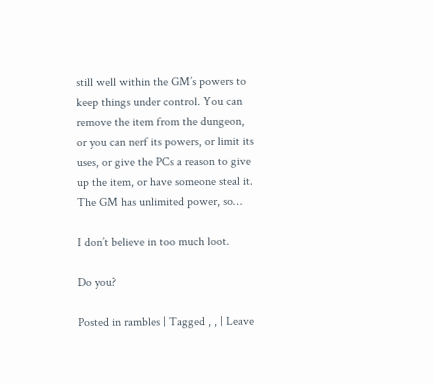still well within the GM’s powers to keep things under control. You can remove the item from the dungeon, or you can nerf its powers, or limit its uses, or give the PCs a reason to give up the item, or have someone steal it. The GM has unlimited power, so…

I don’t believe in too much loot.

Do you?

Posted in rambles | Tagged , , | Leave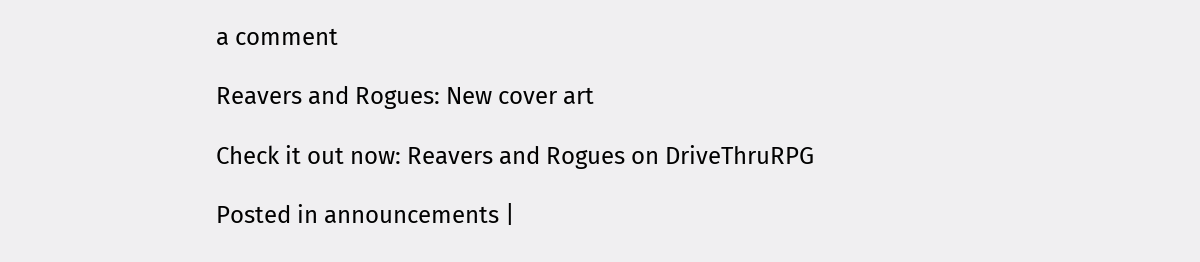a comment

Reavers and Rogues: New cover art

Check it out now: Reavers and Rogues on DriveThruRPG

Posted in announcements |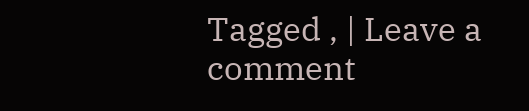Tagged , | Leave a comment